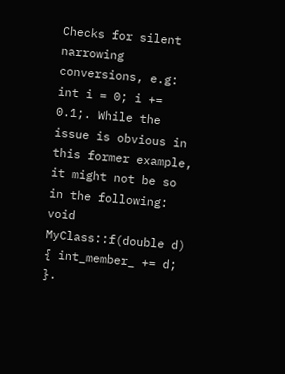Checks for silent narrowing conversions, e.g: int i = 0; i += 0.1;. While the issue is obvious in this former example, it might not be so in the following: void MyClass::f(double d) { int_member_ += d; }.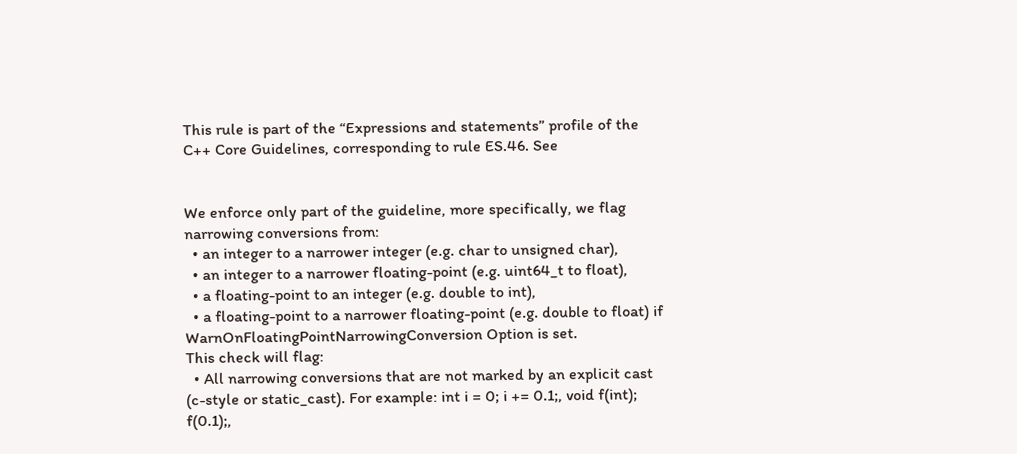This rule is part of the “Expressions and statements” profile of the C++ Core Guidelines, corresponding to rule ES.46. See


We enforce only part of the guideline, more specifically, we flag narrowing conversions from:
  • an integer to a narrower integer (e.g. char to unsigned char),
  • an integer to a narrower floating-point (e.g. uint64_t to float),
  • a floating-point to an integer (e.g. double to int),
  • a floating-point to a narrower floating-point (e.g. double to float) if WarnOnFloatingPointNarrowingConversion Option is set.
This check will flag:
  • All narrowing conversions that are not marked by an explicit cast (c-style or static_cast). For example: int i = 0; i += 0.1;, void f(int); f(0.1);,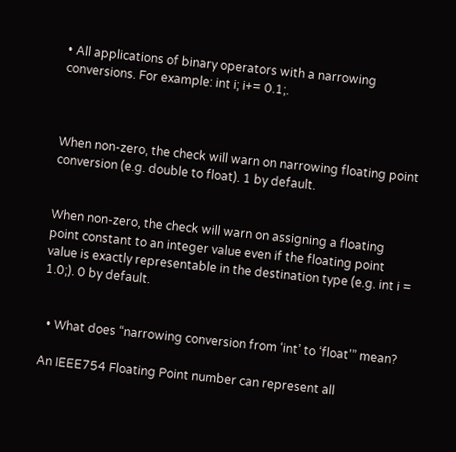• All applications of binary operators with a narrowing conversions. For example: int i; i+= 0.1;.



When non-zero, the check will warn on narrowing floating point conversion (e.g. double to float). 1 by default.


When non-zero, the check will warn on assigning a floating point constant to an integer value even if the floating point value is exactly representable in the destination type (e.g. int i = 1.0;). 0 by default.


  • What does “narrowing conversion from ‘int’ to ‘float’” mean?

An IEEE754 Floating Point number can represent all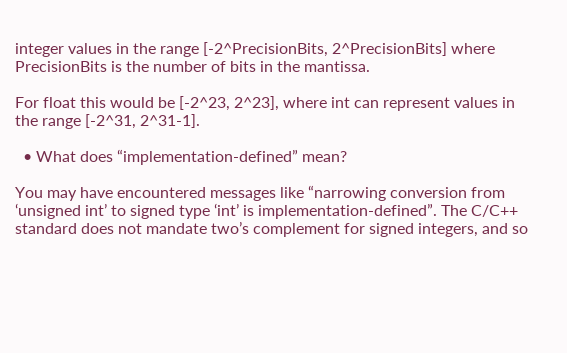integer values in the range [-2^PrecisionBits, 2^PrecisionBits] where PrecisionBits is the number of bits in the mantissa.

For float this would be [-2^23, 2^23], where int can represent values in the range [-2^31, 2^31-1].

  • What does “implementation-defined” mean?

You may have encountered messages like “narrowing conversion from ‘unsigned int’ to signed type ‘int’ is implementation-defined”. The C/C++ standard does not mandate two’s complement for signed integers, and so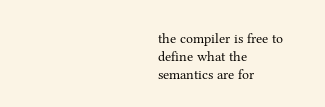the compiler is free to define what the semantics are for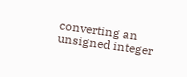converting an unsigned integer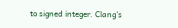to signed integer. Clang’s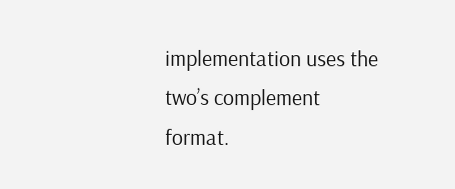implementation uses the two’s complement format.